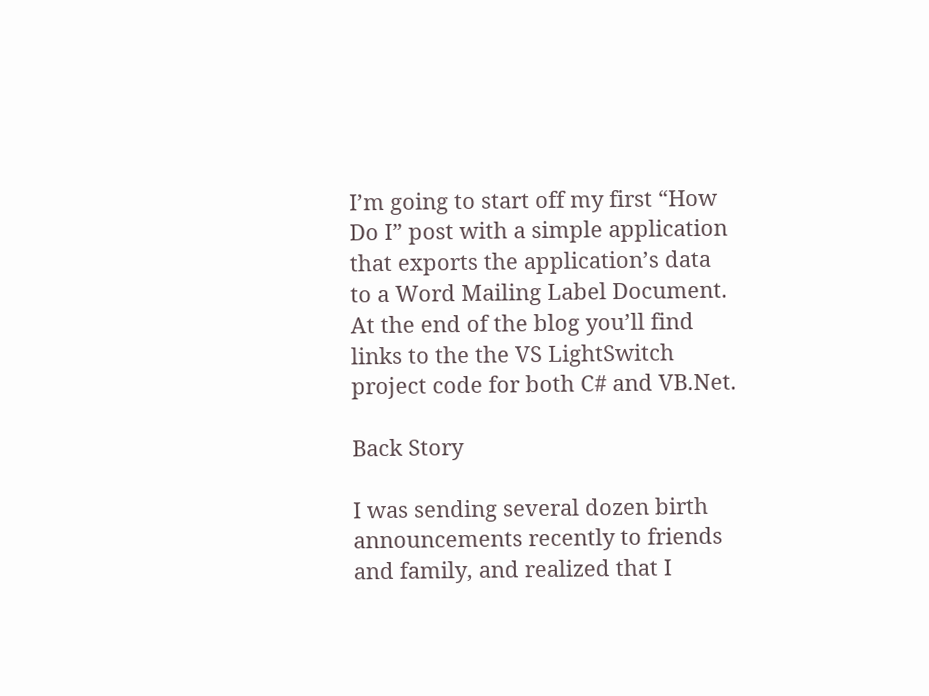I’m going to start off my first “How Do I” post with a simple application that exports the application’s data to a Word Mailing Label Document.  At the end of the blog you’ll find links to the the VS LightSwitch project code for both C# and VB.Net.

Back Story

I was sending several dozen birth announcements recently to friends and family, and realized that I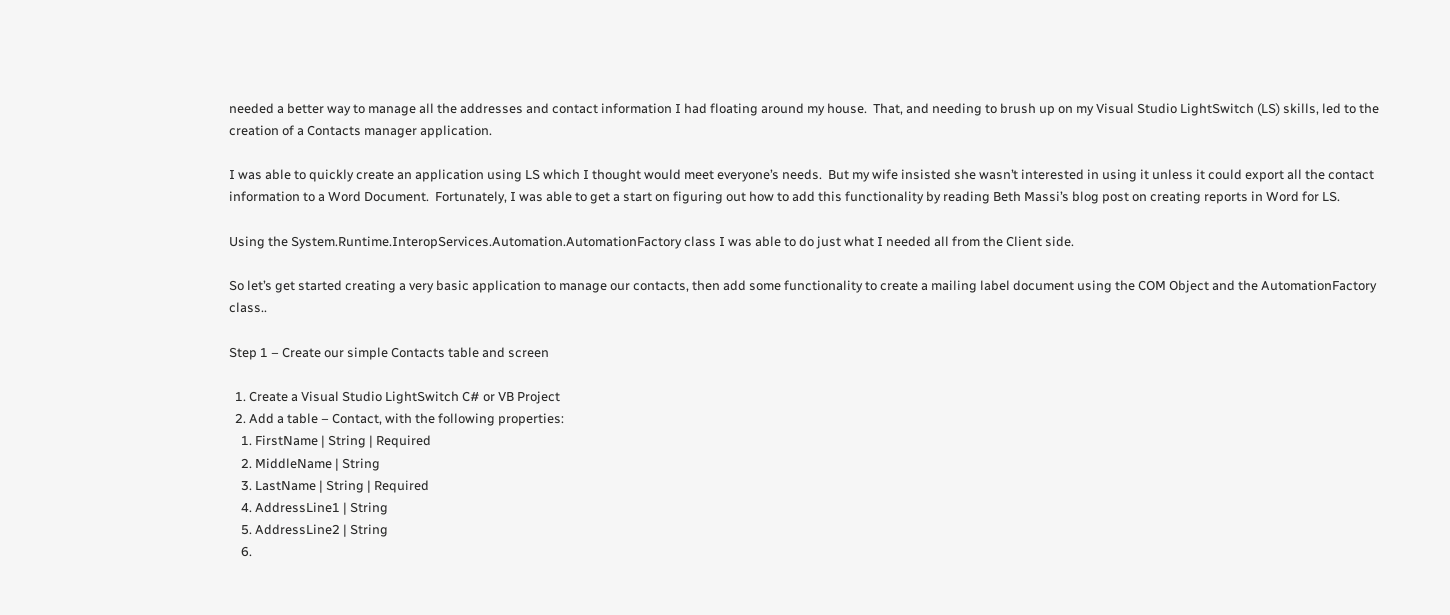needed a better way to manage all the addresses and contact information I had floating around my house.  That, and needing to brush up on my Visual Studio LightSwitch (LS) skills, led to the creation of a Contacts manager application.

I was able to quickly create an application using LS which I thought would meet everyone’s needs.  But my wife insisted she wasn’t interested in using it unless it could export all the contact information to a Word Document.  Fortunately, I was able to get a start on figuring out how to add this functionality by reading Beth Massi’s blog post on creating reports in Word for LS.

Using the System.Runtime.InteropServices.Automation.AutomationFactory class I was able to do just what I needed all from the Client side.

So let’s get started creating a very basic application to manage our contacts, then add some functionality to create a mailing label document using the COM Object and the AutomationFactory class..

Step 1 – Create our simple Contacts table and screen

  1. Create a Visual Studio LightSwitch C# or VB Project
  2. Add a table – Contact, with the following properties:
    1. FirstName | String | Required
    2. MiddleName | String
    3. LastName | String | Required
    4. AddressLine1 | String
    5. AddressLine2 | String
    6.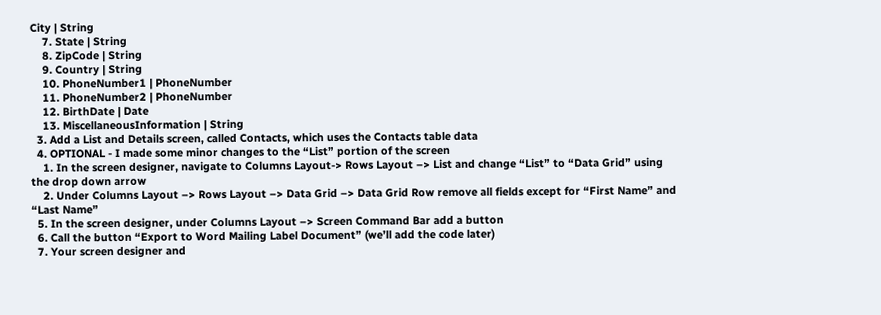City | String
    7. State | String
    8. ZipCode | String
    9. Country | String
    10. PhoneNumber1 | PhoneNumber
    11. PhoneNumber2 | PhoneNumber
    12. BirthDate | Date
    13. MiscellaneousInformation | String
  3. Add a List and Details screen, called Contacts, which uses the Contacts table data
  4. OPTIONAL - I made some minor changes to the “List” portion of the screen
    1. In the screen designer, navigate to Columns Layout-> Rows Layout –> List and change “List” to “Data Grid” using the drop down arrow
    2. Under Columns Layout –> Rows Layout –> Data Grid –> Data Grid Row remove all fields except for “First Name” and “Last Name”
  5. In the screen designer, under Columns Layout –> Screen Command Bar add a button
  6. Call the button “Export to Word Mailing Label Document” (we’ll add the code later)
  7. Your screen designer and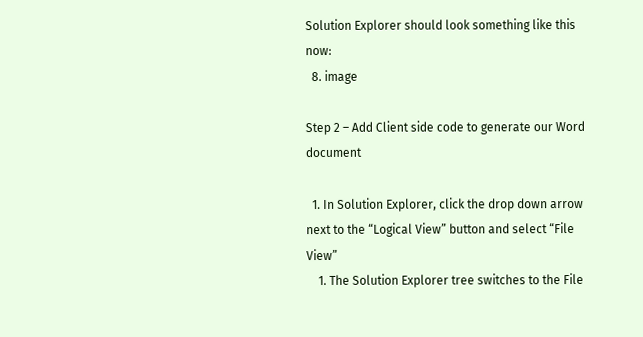Solution Explorer should look something like this now:
  8. image

Step 2 – Add Client side code to generate our Word document

  1. In Solution Explorer, click the drop down arrow next to the “Logical View” button and select “File View”
    1. The Solution Explorer tree switches to the File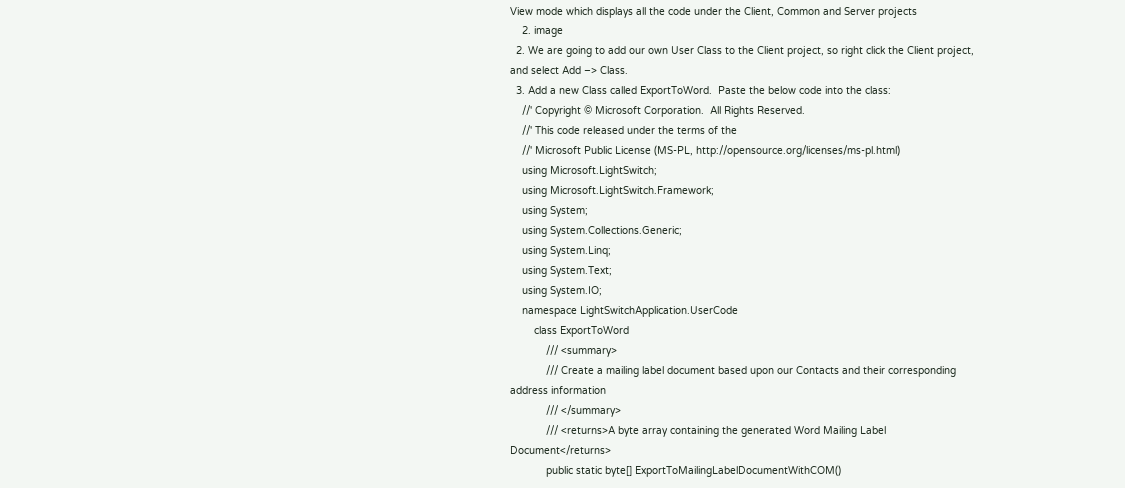View mode which displays all the code under the Client, Common and Server projects
    2. image
  2. We are going to add our own User Class to the Client project, so right click the Client project, and select Add –> Class.
  3. Add a new Class called ExportToWord.  Paste the below code into the class:
    //' Copyright © Microsoft Corporation.  All Rights Reserved.
    //' This code released under the terms of the
    //' Microsoft Public License (MS-PL, http://opensource.org/licenses/ms-pl.html)
    using Microsoft.LightSwitch;
    using Microsoft.LightSwitch.Framework;
    using System;
    using System.Collections.Generic;
    using System.Linq;
    using System.Text;
    using System.IO;
    namespace LightSwitchApplication.UserCode
        class ExportToWord
            /// <summary>
            /// Create a mailing label document based upon our Contacts and their corresponding address information
            /// </summary>
            /// <returns>A byte array containing the generated Word Mailing Label Document</returns>
            public static byte[] ExportToMailingLabelDocumentWithCOM()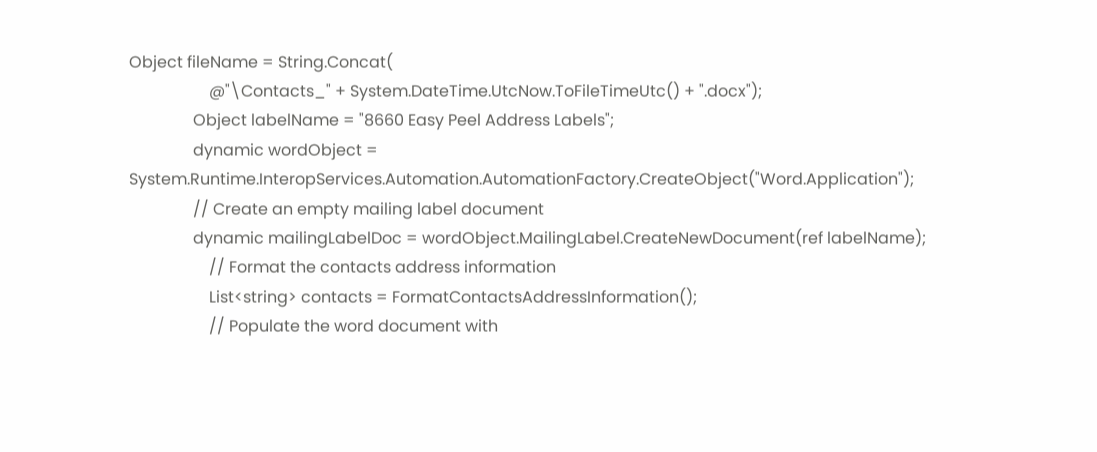Object fileName = String.Concat(
                    @"\Contacts_" + System.DateTime.UtcNow.ToFileTimeUtc() + ".docx");
                Object labelName = "8660 Easy Peel Address Labels";
                dynamic wordObject = System.Runtime.InteropServices.Automation.AutomationFactory.CreateObject("Word.Application");
                // Create an empty mailing label document
                dynamic mailingLabelDoc = wordObject.MailingLabel.CreateNewDocument(ref labelName);
                    // Format the contacts address information
                    List<string> contacts = FormatContactsAddressInformation();
                    // Populate the word document with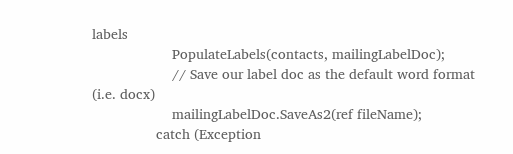labels
                    PopulateLabels(contacts, mailingLabelDoc);
                    // Save our label doc as the default word format (i.e. docx)
                    mailingLabelDoc.SaveAs2(ref fileName);
                catch (Exception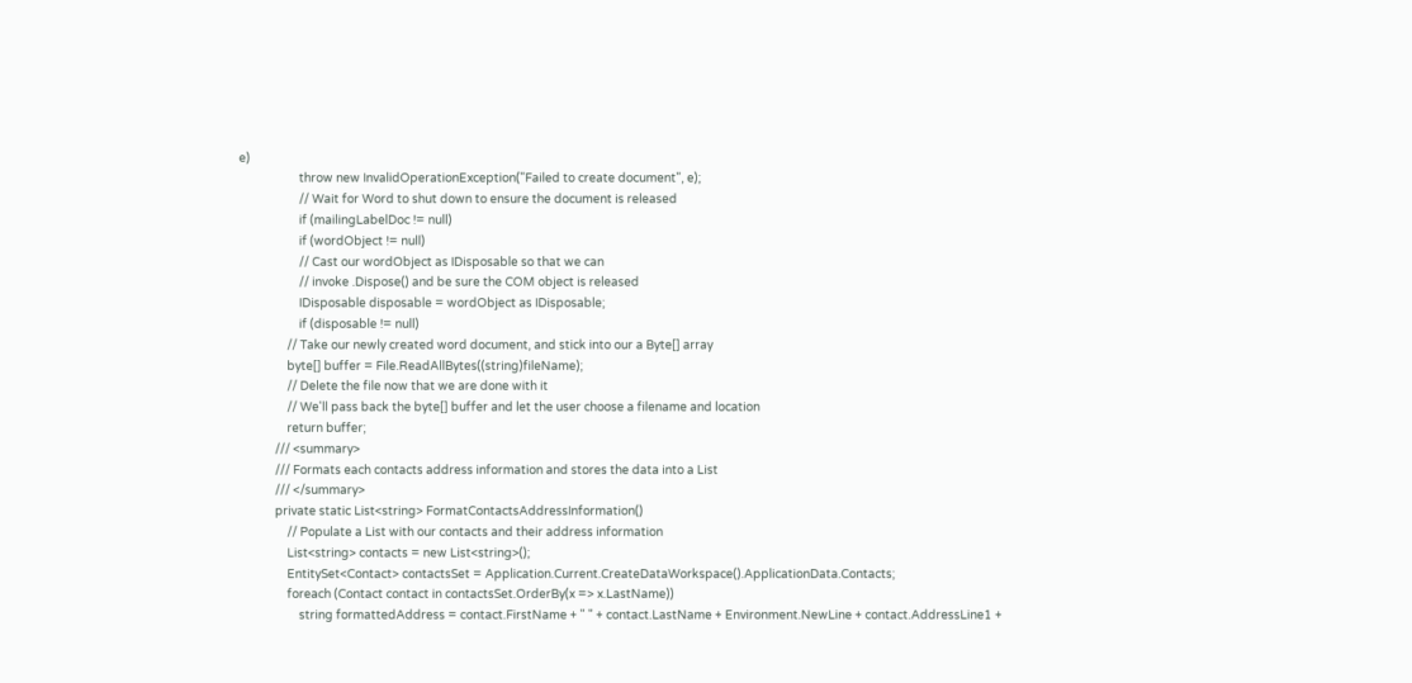e)
                    throw new InvalidOperationException("Failed to create document", e);
                    // Wait for Word to shut down to ensure the document is released
                    if (mailingLabelDoc != null)
                    if (wordObject != null)
                    // Cast our wordObject as IDisposable so that we can
                    // invoke .Dispose() and be sure the COM object is released
                    IDisposable disposable = wordObject as IDisposable;
                    if (disposable != null)
                // Take our newly created word document, and stick into our a Byte[] array
                byte[] buffer = File.ReadAllBytes((string)fileName);
                // Delete the file now that we are done with it
                // We'll pass back the byte[] buffer and let the user choose a filename and location
                return buffer;
            /// <summary>
            /// Formats each contacts address information and stores the data into a List
            /// </summary>
            private static List<string> FormatContactsAddressInformation()
                // Populate a List with our contacts and their address information
                List<string> contacts = new List<string>();
                EntitySet<Contact> contactsSet = Application.Current.CreateDataWorkspace().ApplicationData.Contacts;
                foreach (Contact contact in contactsSet.OrderBy(x => x.LastName))
                    string formattedAddress = contact.FirstName + " " + contact.LastName + Environment.NewLine + contact.AddressLine1 +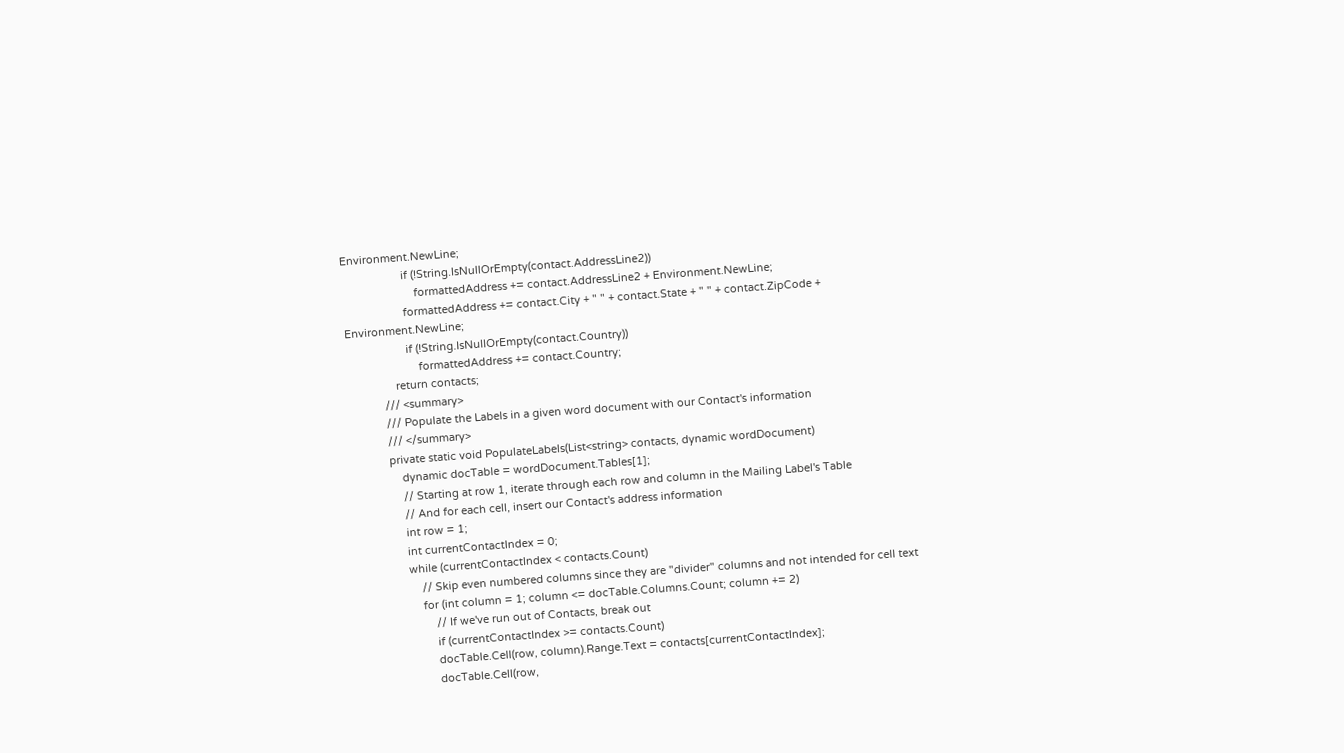Environment.NewLine;
                    if (!String.IsNullOrEmpty(contact.AddressLine2))
                        formattedAddress += contact.AddressLine2 + Environment.NewLine;
                    formattedAddress += contact.City + " " + contact.State + " " + contact.ZipCode + Environment.NewLine;
                    if (!String.IsNullOrEmpty(contact.Country))
                        formattedAddress += contact.Country;
                return contacts;
            /// <summary>
            /// Populate the Labels in a given word document with our Contact's information
            /// </summary>
            private static void PopulateLabels(List<string> contacts, dynamic wordDocument)
                dynamic docTable = wordDocument.Tables[1];
                // Starting at row 1, iterate through each row and column in the Mailing Label's Table
                // And for each cell, insert our Contact's address information
                int row = 1;
                int currentContactIndex = 0;
                while (currentContactIndex < contacts.Count)
                    // Skip even numbered columns since they are "divider" columns and not intended for cell text
                    for (int column = 1; column <= docTable.Columns.Count; column += 2)
                        // If we've run out of Contacts, break out
                        if (currentContactIndex >= contacts.Count)
                        docTable.Cell(row, column).Range.Text = contacts[currentContactIndex];
                        docTable.Cell(row,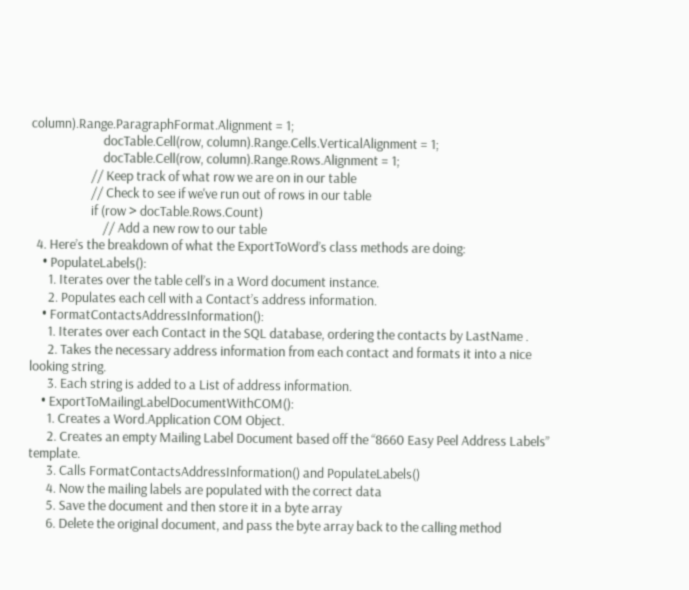column).Range.ParagraphFormat.Alignment = 1;
                        docTable.Cell(row, column).Range.Cells.VerticalAlignment = 1;
                        docTable.Cell(row, column).Range.Rows.Alignment = 1;
                    // Keep track of what row we are on in our table
                    // Check to see if we've run out of rows in our table
                    if (row > docTable.Rows.Count)
                        // Add a new row to our table
  4. Here’s the breakdown of what the ExportToWord’s class methods are doing:
    • PopulateLabels():
      1. Iterates over the table cell’s in a Word document instance.
      2. Populates each cell with a Contact’s address information.
    • FormatContactsAddressInformation():
      1. Iterates over each Contact in the SQL database, ordering the contacts by LastName .
      2. Takes the necessary address information from each contact and formats it into a nice looking string.
      3. Each string is added to a List of address information.
    • ExportToMailingLabelDocumentWithCOM():
      1. Creates a Word.Application COM Object.
      2. Creates an empty Mailing Label Document based off the “8660 Easy Peel Address Labels” template.
      3. Calls FormatContactsAddressInformation() and PopulateLabels()
      4. Now the mailing labels are populated with the correct data
      5. Save the document and then store it in a byte array
      6. Delete the original document, and pass the byte array back to the calling method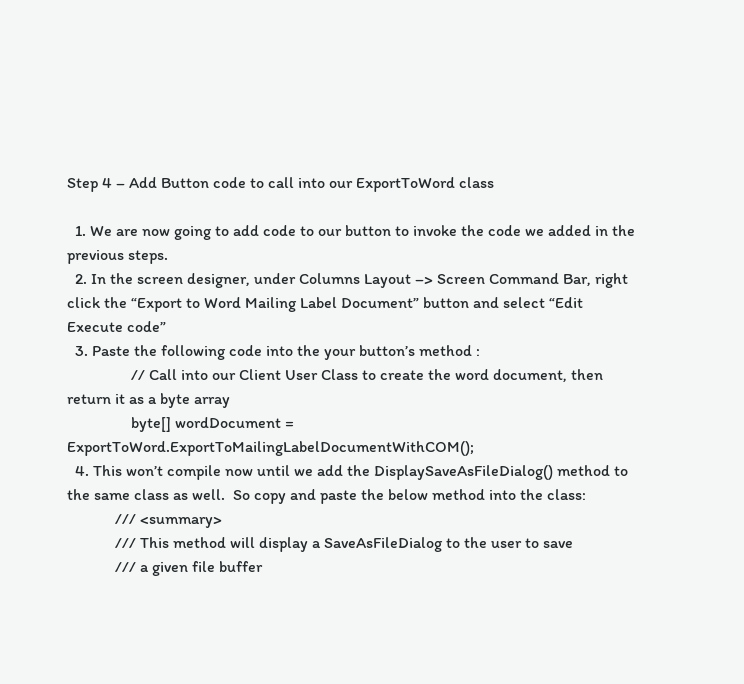Step 4 – Add Button code to call into our ExportToWord class

  1. We are now going to add code to our button to invoke the code we added in the previous steps.
  2. In the screen designer, under Columns Layout –> Screen Command Bar, right click the “Export to Word Mailing Label Document” button and select “Edit Execute code”
  3. Paste the following code into the your button’s method :
                // Call into our Client User Class to create the word document, then return it as a byte array
                byte[] wordDocument = ExportToWord.ExportToMailingLabelDocumentWithCOM();
  4. This won’t compile now until we add the DisplaySaveAsFileDialog() method to the same class as well.  So copy and paste the below method into the class:
            /// <summary>
            /// This method will display a SaveAsFileDialog to the user to save
            /// a given file buffer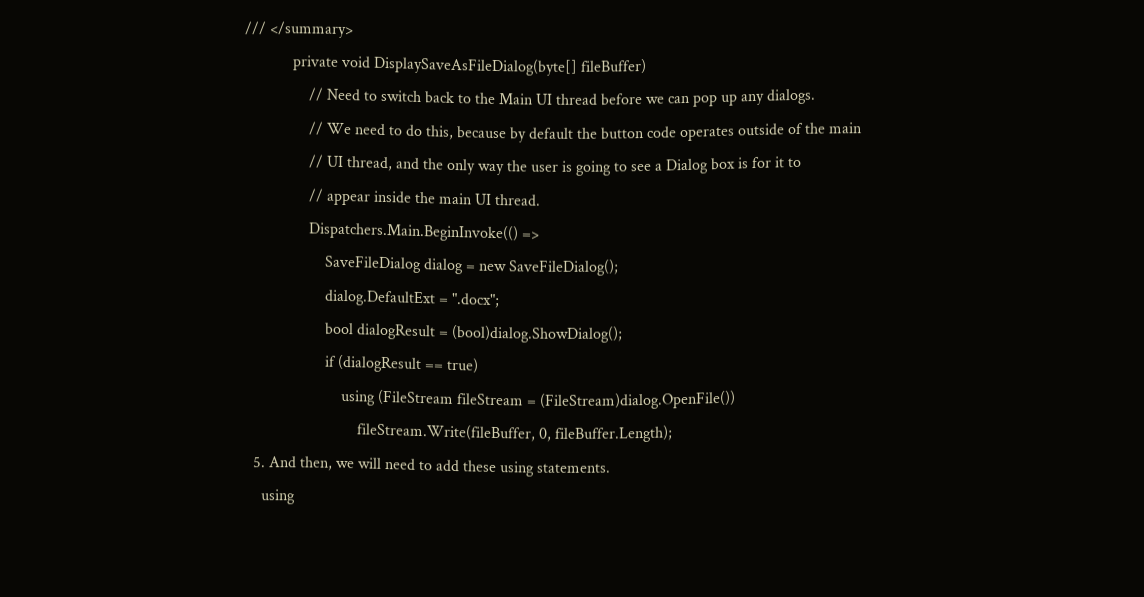/// </summary>
            private void DisplaySaveAsFileDialog(byte[] fileBuffer)
                // Need to switch back to the Main UI thread before we can pop up any dialogs.
                // We need to do this, because by default the button code operates outside of the main
                // UI thread, and the only way the user is going to see a Dialog box is for it to
                // appear inside the main UI thread.
                Dispatchers.Main.BeginInvoke(() =>
                    SaveFileDialog dialog = new SaveFileDialog();
                    dialog.DefaultExt = ".docx";
                    bool dialogResult = (bool)dialog.ShowDialog();
                    if (dialogResult == true)
                        using (FileStream fileStream = (FileStream)dialog.OpenFile())
                            fileStream.Write(fileBuffer, 0, fileBuffer.Length);
  5. And then, we will need to add these using statements.
    using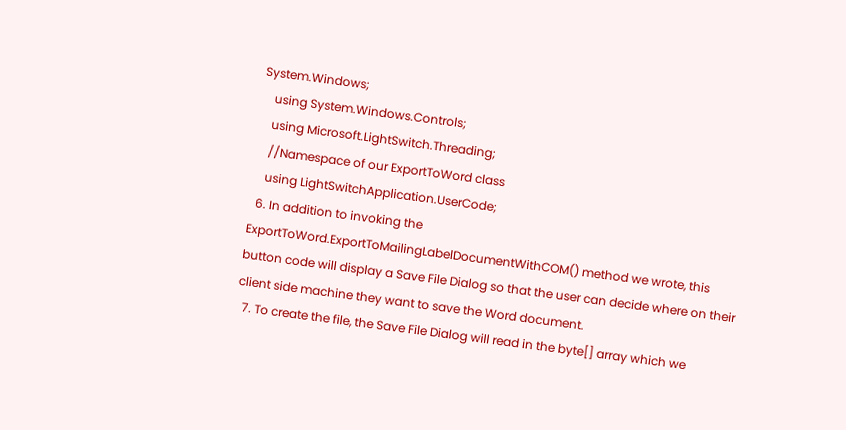System.Windows;
    using System.Windows.Controls;
    using Microsoft.LightSwitch.Threading;
    //Namespace of our ExportToWord class
    using LightSwitchApplication.UserCode;
  6. In addition to invoking the ExportToWord.ExportToMailingLabelDocumentWithCOM() method we wrote, this button code will display a Save File Dialog so that the user can decide where on their client side machine they want to save the Word document.
  7. To create the file, the Save File Dialog will read in the byte[] array which we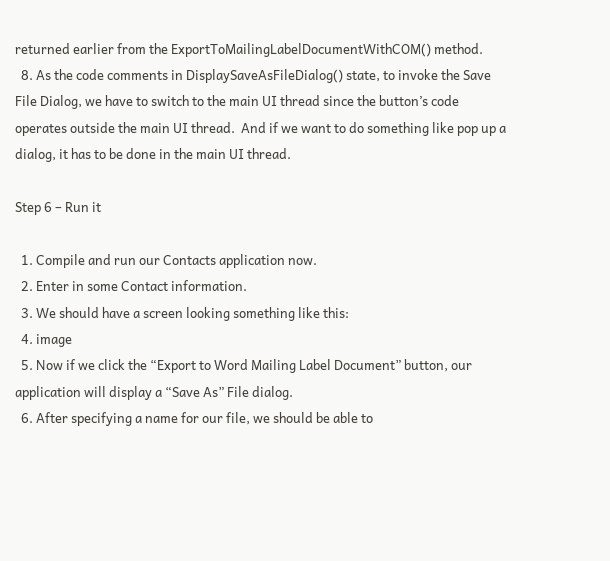returned earlier from the ExportToMailingLabelDocumentWithCOM() method.
  8. As the code comments in DisplaySaveAsFileDialog() state, to invoke the Save File Dialog, we have to switch to the main UI thread since the button’s code operates outside the main UI thread.  And if we want to do something like pop up a dialog, it has to be done in the main UI thread.

Step 6 – Run it

  1. Compile and run our Contacts application now.
  2. Enter in some Contact information.
  3. We should have a screen looking something like this:
  4. image
  5. Now if we click the “Export to Word Mailing Label Document” button, our application will display a “Save As” File dialog.
  6. After specifying a name for our file, we should be able to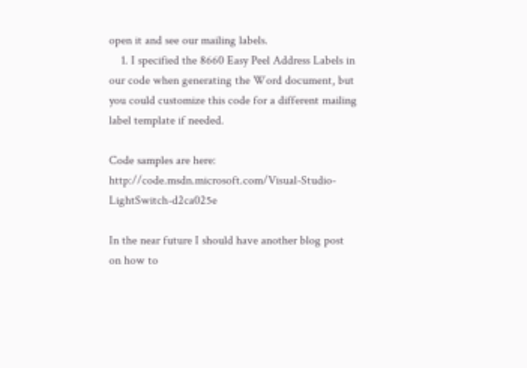open it and see our mailing labels.
    1. I specified the 8660 Easy Peel Address Labels in our code when generating the Word document, but you could customize this code for a different mailing label template if needed.

Code samples are here: http://code.msdn.microsoft.com/Visual-Studio-LightSwitch-d2ca025e

In the near future I should have another blog post on how to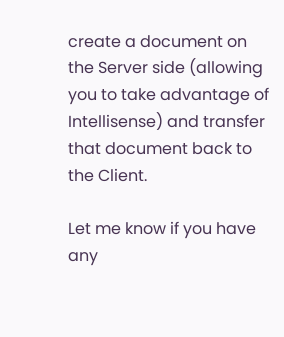create a document on the Server side (allowing you to take advantage of Intellisense) and transfer that document back to the Client.

Let me know if you have any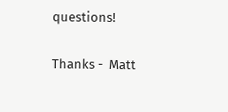questions!

Thanks -  Matt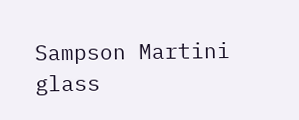Sampson Martini glass